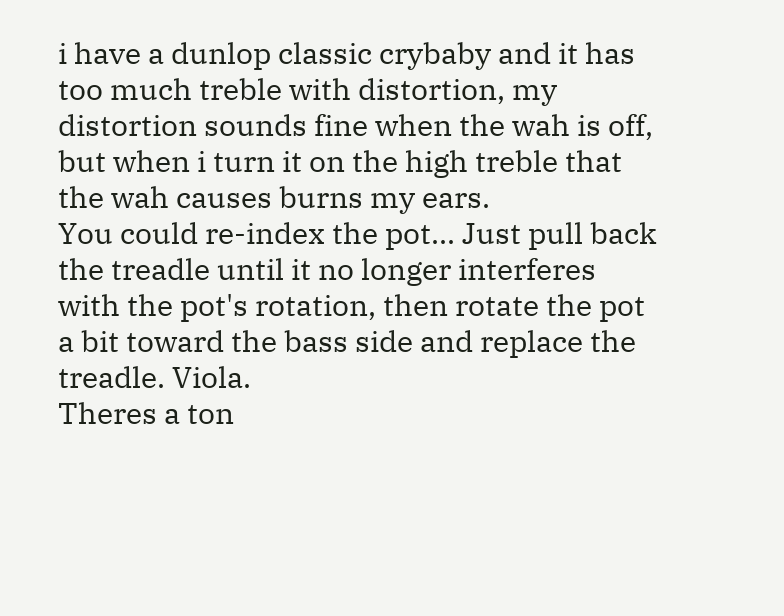i have a dunlop classic crybaby and it has too much treble with distortion, my distortion sounds fine when the wah is off, but when i turn it on the high treble that the wah causes burns my ears.
You could re-index the pot... Just pull back the treadle until it no longer interferes with the pot's rotation, then rotate the pot a bit toward the bass side and replace the treadle. Viola.
Theres a ton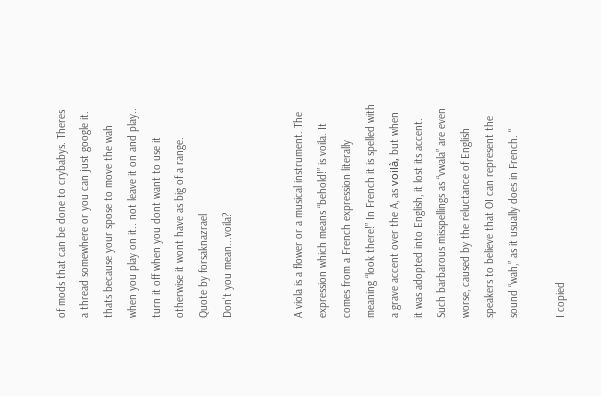of mods that can be done to crybabys. Theres a thread somewhere or you can just google it.
thats because your spose to move the wah when you play on it.. not leave it on and play..
turn it off when you dont want to use it otherwise it wont have as big of a range.
Quote by forsaknazrael
Don't you mean...voila?


A viola is a flower or a musical instrument. The expression which means “behold!” is voila. It comes from a French expression literally meaning “look there!” In French it is spelled with a grave accent over the A, as voilà, but when it was adopted into English, it lost its accent. Such barbarous misspellings as “vwala” are even worse, caused by the reluctance of English speakers to believe that OI can represent the sound “wah,” as it usually does in French. "

I copied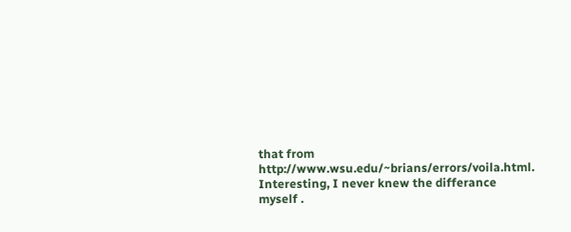that from http://www.wsu.edu/~brians/errors/voila.html. Interesting, I never knew the differance myself .